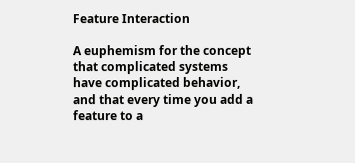Feature Interaction

A euphemism for the concept that complicated systems have complicated behavior, and that every time you add a feature to a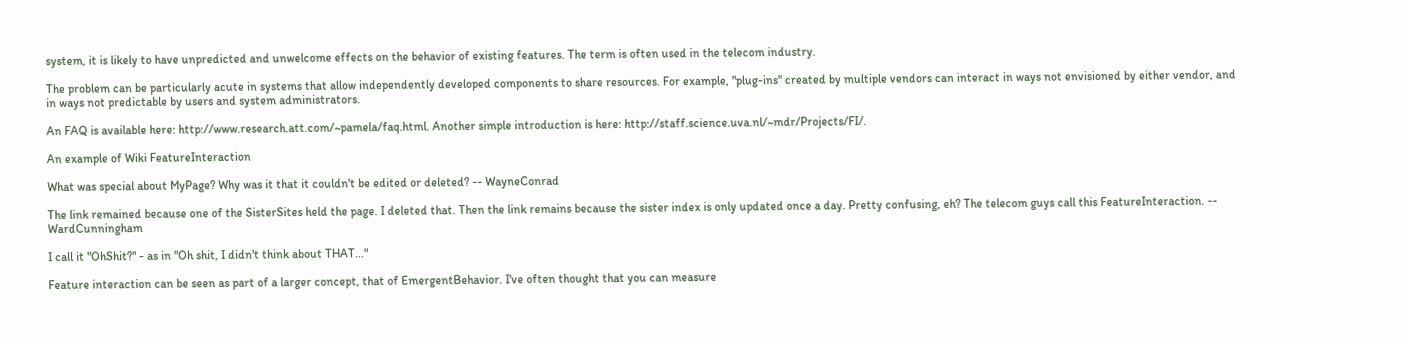system, it is likely to have unpredicted and unwelcome effects on the behavior of existing features. The term is often used in the telecom industry.

The problem can be particularly acute in systems that allow independently developed components to share resources. For example, "plug-ins" created by multiple vendors can interact in ways not envisioned by either vendor, and in ways not predictable by users and system administrators.

An FAQ is available here: http://www.research.att.com/~pamela/faq.html. Another simple introduction is here: http://staff.science.uva.nl/~mdr/Projects/FI/.

An example of Wiki FeatureInteraction

What was special about MyPage? Why was it that it couldn't be edited or deleted? -- WayneConrad

The link remained because one of the SisterSites held the page. I deleted that. Then the link remains because the sister index is only updated once a day. Pretty confusing, eh? The telecom guys call this FeatureInteraction. -- WardCunningham

I call it "OhShit?" - as in "Oh shit, I didn't think about THAT..."

Feature interaction can be seen as part of a larger concept, that of EmergentBehavior. I've often thought that you can measure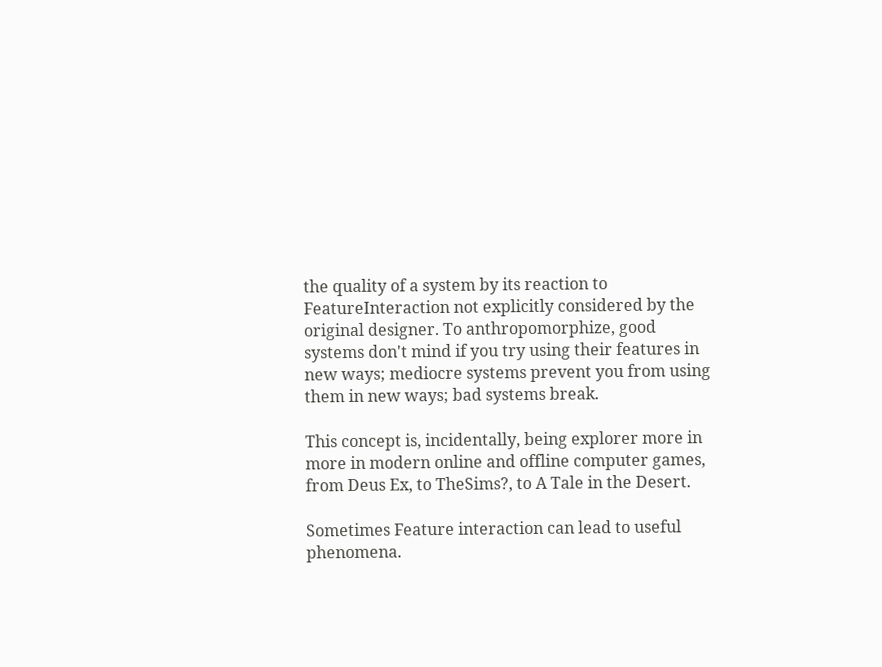the quality of a system by its reaction to FeatureInteraction not explicitly considered by the original designer. To anthropomorphize, good systems don't mind if you try using their features in new ways; mediocre systems prevent you from using them in new ways; bad systems break.

This concept is, incidentally, being explorer more in more in modern online and offline computer games, from Deus Ex, to TheSims?, to A Tale in the Desert.

Sometimes Feature interaction can lead to useful phenomena.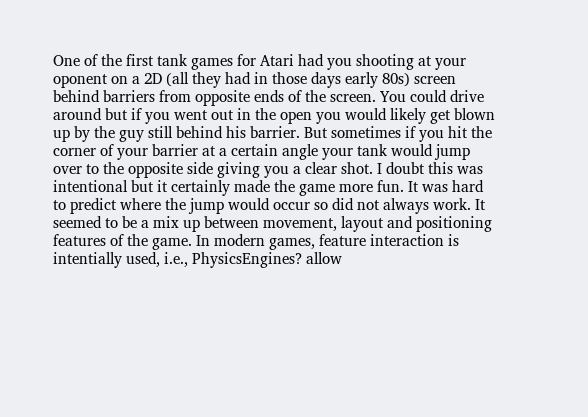One of the first tank games for Atari had you shooting at your oponent on a 2D (all they had in those days early 80s) screen behind barriers from opposite ends of the screen. You could drive around but if you went out in the open you would likely get blown up by the guy still behind his barrier. But sometimes if you hit the corner of your barrier at a certain angle your tank would jump over to the opposite side giving you a clear shot. I doubt this was intentional but it certainly made the game more fun. It was hard to predict where the jump would occur so did not always work. It seemed to be a mix up between movement, layout and positioning features of the game. In modern games, feature interaction is intentially used, i.e., PhysicsEngines? allow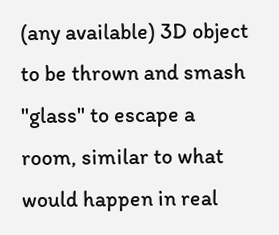(any available) 3D object to be thrown and smash "glass" to escape a room, similar to what would happen in real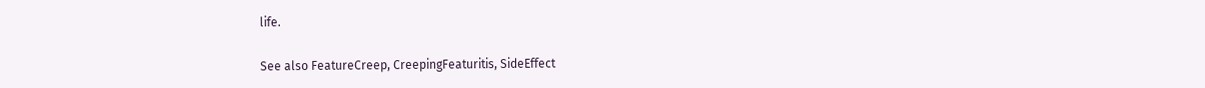life.

See also FeatureCreep, CreepingFeaturitis, SideEffect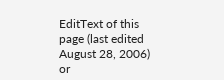EditText of this page (last edited August 28, 2006) or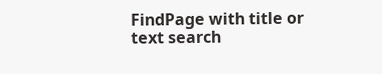FindPage with title or text search